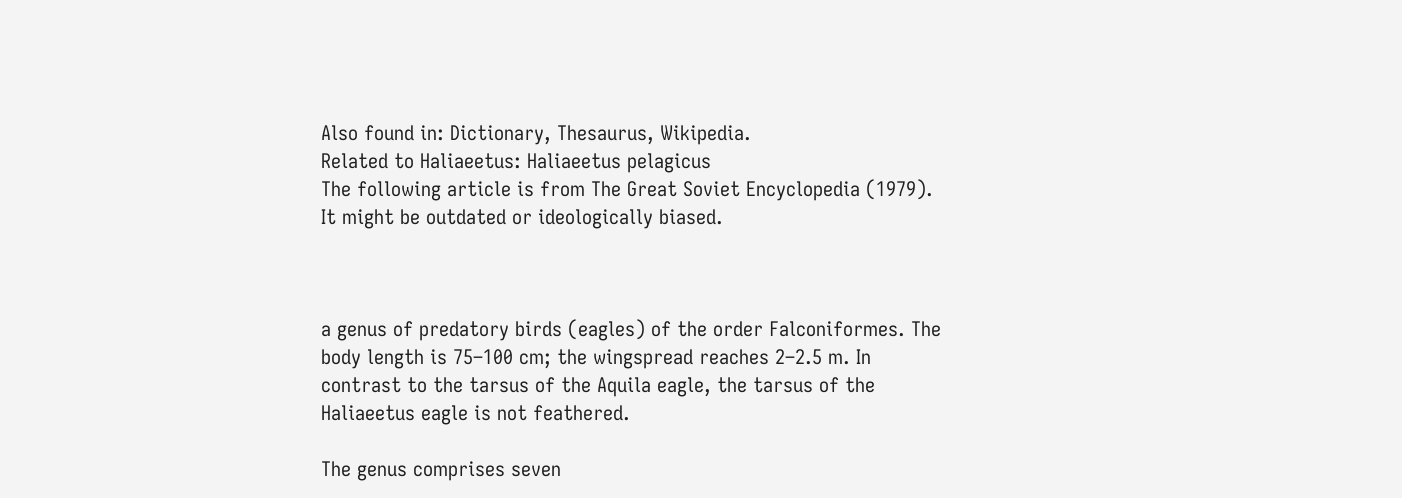Also found in: Dictionary, Thesaurus, Wikipedia.
Related to Haliaeetus: Haliaeetus pelagicus
The following article is from The Great Soviet Encyclopedia (1979). It might be outdated or ideologically biased.



a genus of predatory birds (eagles) of the order Falconiformes. The body length is 75–100 cm; the wingspread reaches 2–2.5 m. In contrast to the tarsus of the Aquila eagle, the tarsus of the Haliaeetus eagle is not feathered.

The genus comprises seven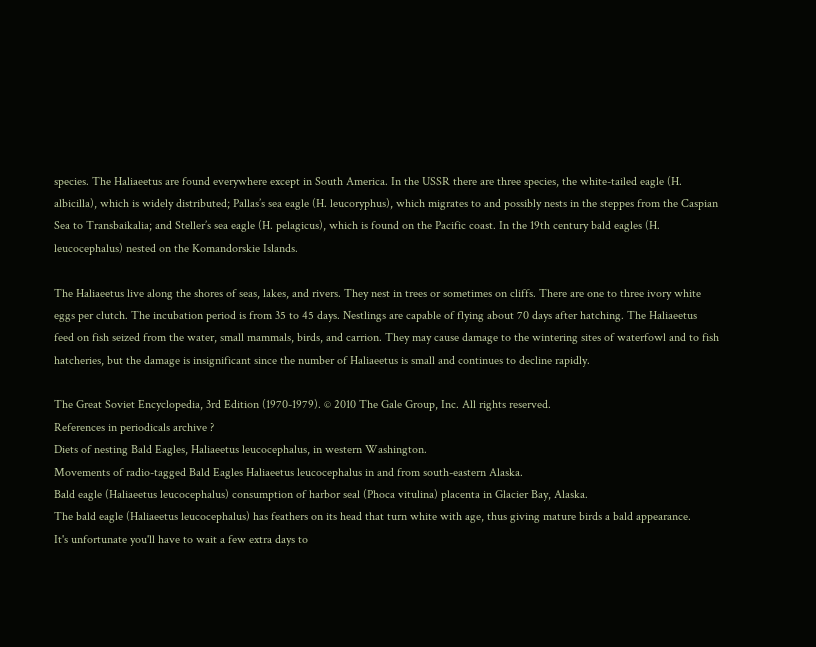species. The Haliaeetus are found everywhere except in South America. In the USSR there are three species, the white-tailed eagle (H. albicilla), which is widely distributed; Pallas’s sea eagle (H. leucoryphus), which migrates to and possibly nests in the steppes from the Caspian Sea to Transbaikalia; and Steller’s sea eagle (H. pelagicus), which is found on the Pacific coast. In the 19th century bald eagles (H. leucocephalus) nested on the Komandorskie Islands.

The Haliaeetus live along the shores of seas, lakes, and rivers. They nest in trees or sometimes on cliffs. There are one to three ivory white eggs per clutch. The incubation period is from 35 to 45 days. Nestlings are capable of flying about 70 days after hatching. The Haliaeetus feed on fish seized from the water, small mammals, birds, and carrion. They may cause damage to the wintering sites of waterfowl and to fish hatcheries, but the damage is insignificant since the number of Haliaeetus is small and continues to decline rapidly.

The Great Soviet Encyclopedia, 3rd Edition (1970-1979). © 2010 The Gale Group, Inc. All rights reserved.
References in periodicals archive ?
Diets of nesting Bald Eagles, Haliaeetus leucocephalus, in western Washington.
Movements of radio-tagged Bald Eagles Haliaeetus leucocephalus in and from south-eastern Alaska.
Bald eagle (Haliaeetus leucocephalus) consumption of harbor seal (Phoca vitulina) placenta in Glacier Bay, Alaska.
The bald eagle (Haliaeetus leucocephalus) has feathers on its head that turn white with age, thus giving mature birds a bald appearance.
It's unfortunate you'll have to wait a few extra days to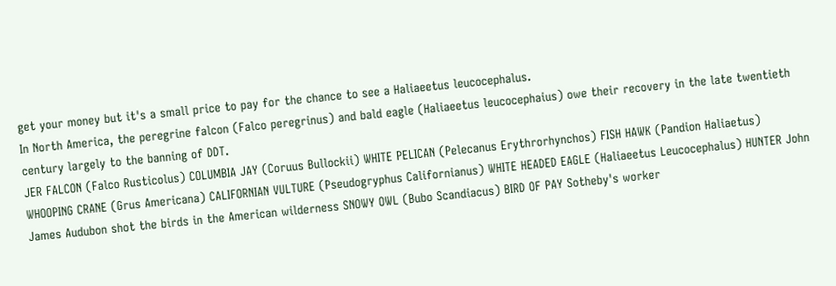get your money but it's a small price to pay for the chance to see a Haliaeetus leucocephalus.
In North America, the peregrine falcon (Falco peregrinus) and bald eagle (Haliaeetus leucocephaius) owe their recovery in the late twentieth century largely to the banning of DDT.
JER FALCON (Falco Rusticolus) COLUMBIA JAY (Coruus Bullockii) WHITE PELICAN (Pelecanus Erythrorhynchos) FISH HAWK (Pandion Haliaetus) WHOOPING CRANE (Grus Americana) CALIFORNIAN VULTURE (Pseudogryphus Californianus) WHITE HEADED EAGLE (Haliaeetus Leucocephalus) HUNTER John James Audubon shot the birds in the American wilderness SNOWY OWL (Bubo Scandiacus) BIRD OF PAY Sotheby's worker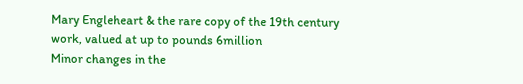Mary Engleheart & the rare copy of the 19th century work, valued at up to pounds 6million
Minor changes in the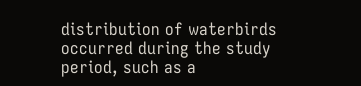distribution of waterbirds occurred during the study period, such as a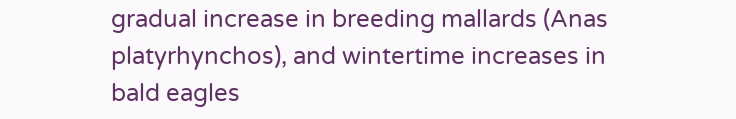gradual increase in breeding mallards (Anas platyrhynchos), and wintertime increases in bald eagles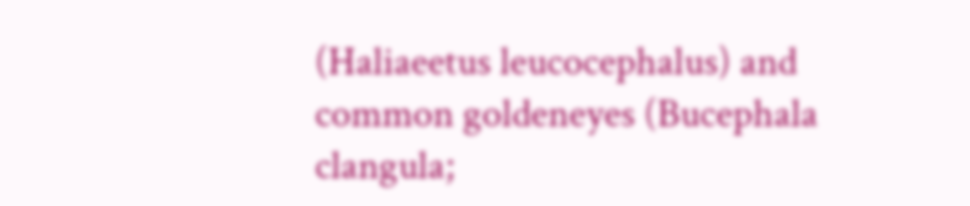(Haliaeetus leucocephalus) and common goldeneyes (Bucephala clangula;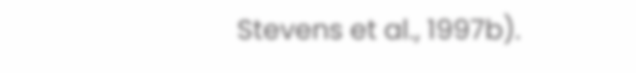Stevens et al., 1997b).